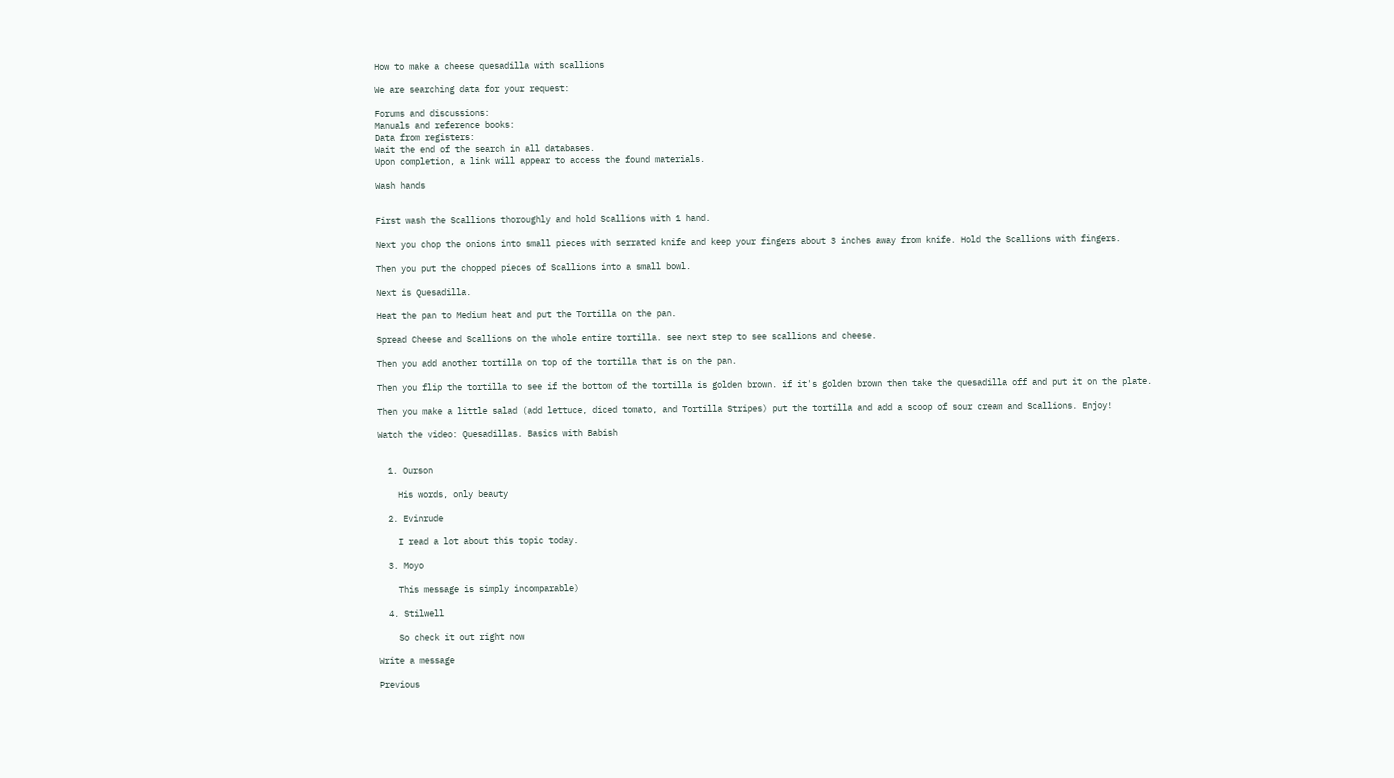How to make a cheese quesadilla with scallions

We are searching data for your request:

Forums and discussions:
Manuals and reference books:
Data from registers:
Wait the end of the search in all databases.
Upon completion, a link will appear to access the found materials.

Wash hands


First wash the Scallions thoroughly and hold Scallions with 1 hand.

Next you chop the onions into small pieces with serrated knife and keep your fingers about 3 inches away from knife. Hold the Scallions with fingers.

Then you put the chopped pieces of Scallions into a small bowl.

Next is Quesadilla.

Heat the pan to Medium heat and put the Tortilla on the pan.

Spread Cheese and Scallions on the whole entire tortilla. see next step to see scallions and cheese.

Then you add another tortilla on top of the tortilla that is on the pan.

Then you flip the tortilla to see if the bottom of the tortilla is golden brown. if it's golden brown then take the quesadilla off and put it on the plate.

Then you make a little salad (add lettuce, diced tomato, and Tortilla Stripes) put the tortilla and add a scoop of sour cream and Scallions. Enjoy!

Watch the video: Quesadillas. Basics with Babish


  1. Ourson

    His words, only beauty

  2. Evinrude

    I read a lot about this topic today.

  3. Moyo

    This message is simply incomparable)

  4. Stilwell

    So check it out right now

Write a message

Previous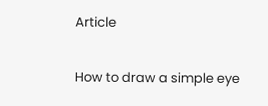Article

How to draw a simple eye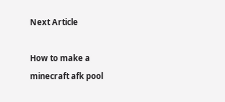Next Article

How to make a minecraft afk pool